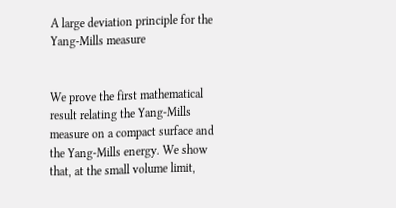A large deviation principle for the Yang-Mills measure


We prove the first mathematical result relating the Yang-Mills measure on a compact surface and the Yang-Mills energy. We show that, at the small volume limit,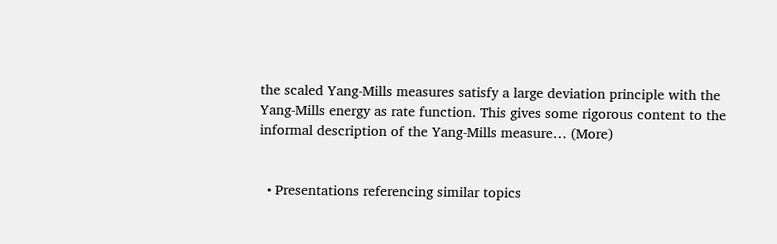the scaled Yang-Mills measures satisfy a large deviation principle with the Yang-Mills energy as rate function. This gives some rigorous content to the informal description of the Yang-Mills measure… (More)


  • Presentations referencing similar topics